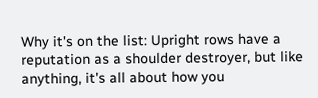Why it's on the list: Upright rows have a reputation as a shoulder destroyer, but like anything, it's all about how you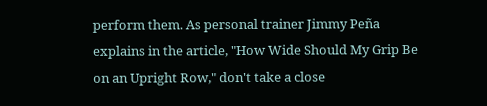perform them. As personal trainer Jimmy Peña explains in the article, "How Wide Should My Grip Be on an Upright Row," don't take a close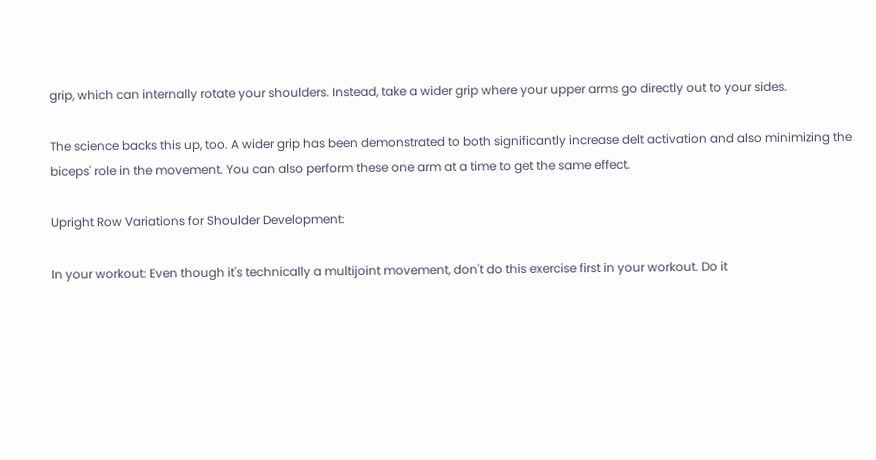grip, which can internally rotate your shoulders. Instead, take a wider grip where your upper arms go directly out to your sides.

The science backs this up, too. A wider grip has been demonstrated to both significantly increase delt activation and also minimizing the biceps' role in the movement. You can also perform these one arm at a time to get the same effect.

Upright Row Variations for Shoulder Development:

In your workout: Even though it's technically a multijoint movement, don't do this exercise first in your workout. Do it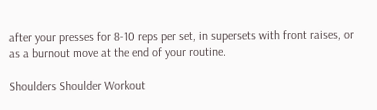after your presses for 8-10 reps per set, in supersets with front raises, or as a burnout move at the end of your routine.

Shoulders Shoulder Workout